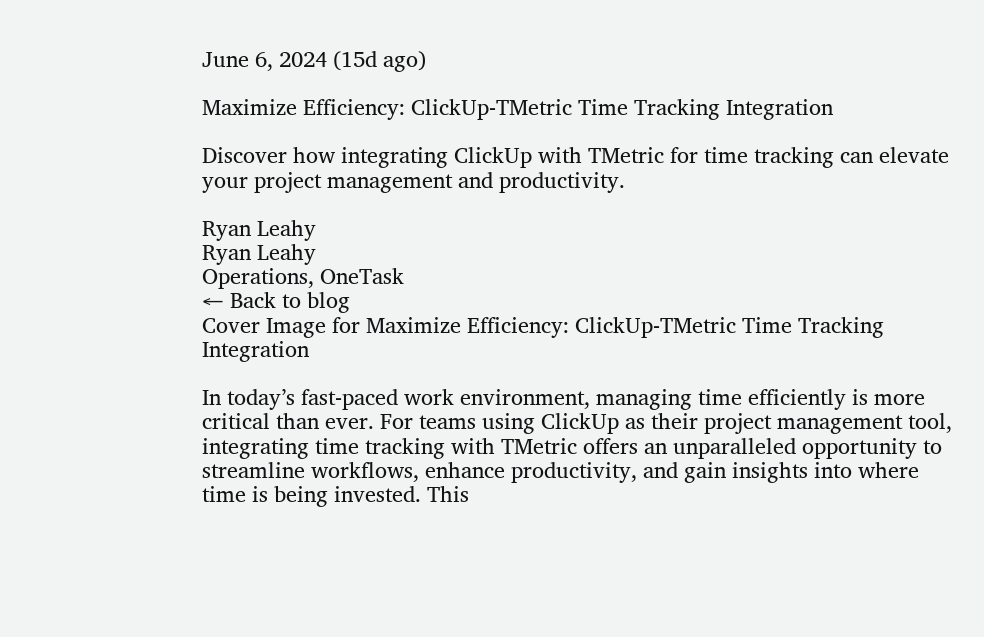June 6, 2024 (15d ago)

Maximize Efficiency: ClickUp-TMetric Time Tracking Integration

Discover how integrating ClickUp with TMetric for time tracking can elevate your project management and productivity.

Ryan Leahy
Ryan Leahy
Operations, OneTask
← Back to blog
Cover Image for Maximize Efficiency: ClickUp-TMetric Time Tracking Integration

In today’s fast-paced work environment, managing time efficiently is more critical than ever. For teams using ClickUp as their project management tool, integrating time tracking with TMetric offers an unparalleled opportunity to streamline workflows, enhance productivity, and gain insights into where time is being invested. This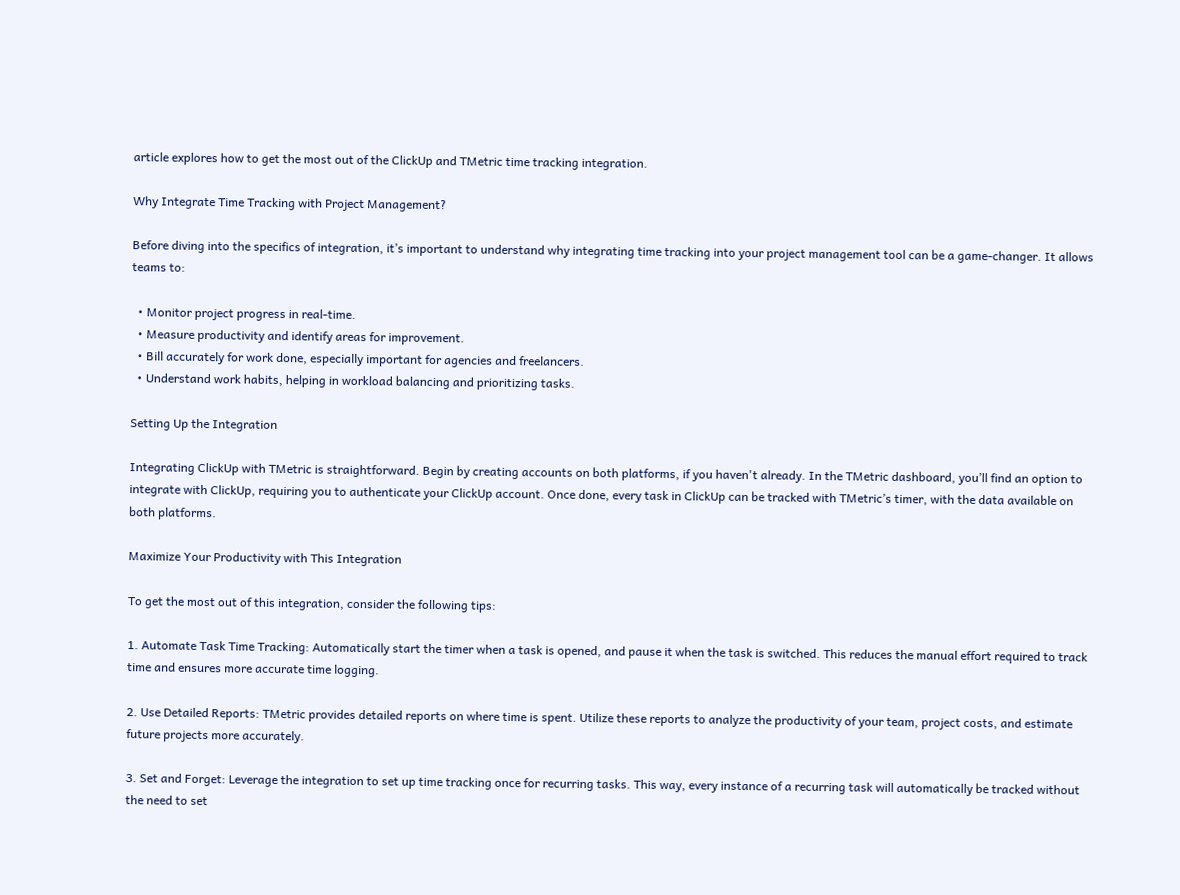article explores how to get the most out of the ClickUp and TMetric time tracking integration.

Why Integrate Time Tracking with Project Management?

Before diving into the specifics of integration, it’s important to understand why integrating time tracking into your project management tool can be a game-changer. It allows teams to:

  • Monitor project progress in real-time.
  • Measure productivity and identify areas for improvement.
  • Bill accurately for work done, especially important for agencies and freelancers.
  • Understand work habits, helping in workload balancing and prioritizing tasks.

Setting Up the Integration

Integrating ClickUp with TMetric is straightforward. Begin by creating accounts on both platforms, if you haven't already. In the TMetric dashboard, you’ll find an option to integrate with ClickUp, requiring you to authenticate your ClickUp account. Once done, every task in ClickUp can be tracked with TMetric’s timer, with the data available on both platforms.

Maximize Your Productivity with This Integration

To get the most out of this integration, consider the following tips:

1. Automate Task Time Tracking: Automatically start the timer when a task is opened, and pause it when the task is switched. This reduces the manual effort required to track time and ensures more accurate time logging.

2. Use Detailed Reports: TMetric provides detailed reports on where time is spent. Utilize these reports to analyze the productivity of your team, project costs, and estimate future projects more accurately.

3. Set and Forget: Leverage the integration to set up time tracking once for recurring tasks. This way, every instance of a recurring task will automatically be tracked without the need to set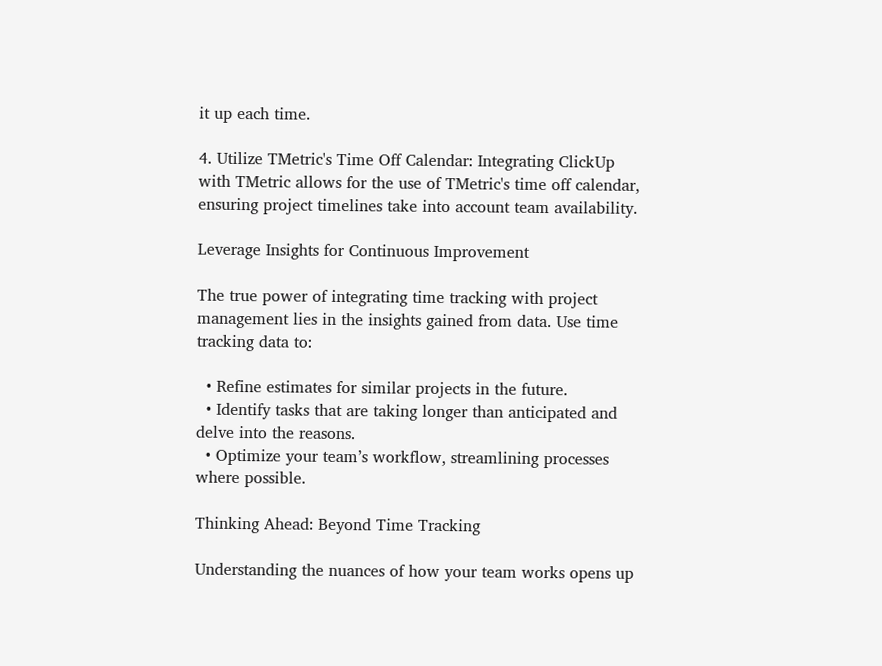it up each time.

4. Utilize TMetric's Time Off Calendar: Integrating ClickUp with TMetric allows for the use of TMetric's time off calendar, ensuring project timelines take into account team availability.

Leverage Insights for Continuous Improvement

The true power of integrating time tracking with project management lies in the insights gained from data. Use time tracking data to:

  • Refine estimates for similar projects in the future.
  • Identify tasks that are taking longer than anticipated and delve into the reasons.
  • Optimize your team’s workflow, streamlining processes where possible.

Thinking Ahead: Beyond Time Tracking

Understanding the nuances of how your team works opens up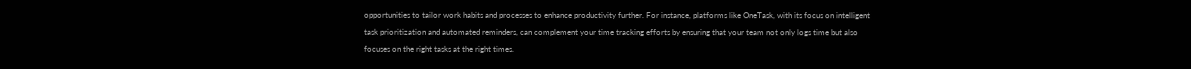opportunities to tailor work habits and processes to enhance productivity further. For instance, platforms like OneTask, with its focus on intelligent task prioritization and automated reminders, can complement your time tracking efforts by ensuring that your team not only logs time but also focuses on the right tasks at the right times.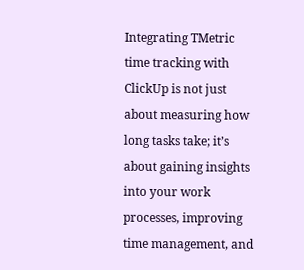Integrating TMetric time tracking with ClickUp is not just about measuring how long tasks take; it’s about gaining insights into your work processes, improving time management, and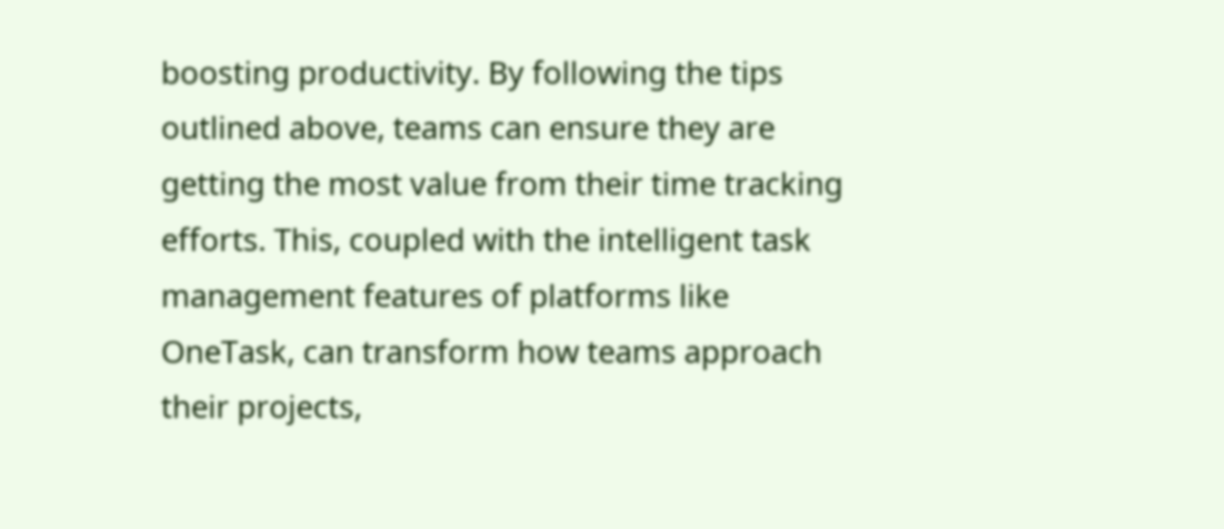boosting productivity. By following the tips outlined above, teams can ensure they are getting the most value from their time tracking efforts. This, coupled with the intelligent task management features of platforms like OneTask, can transform how teams approach their projects,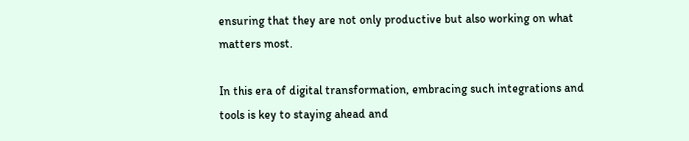ensuring that they are not only productive but also working on what matters most.

In this era of digital transformation, embracing such integrations and tools is key to staying ahead and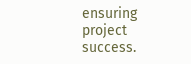ensuring project success.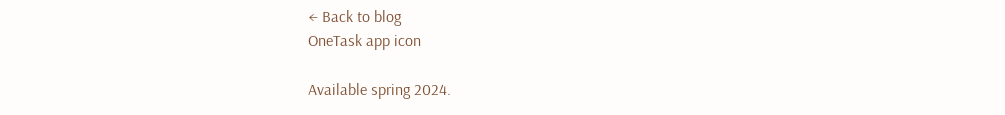← Back to blog
OneTask app icon

Available spring 2024.